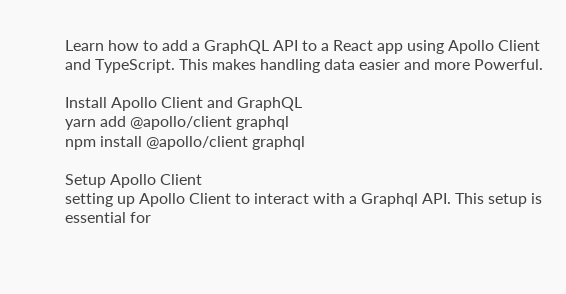Learn how to add a GraphQL API to a React app using Apollo Client and TypeScript. This makes handling data easier and more Powerful.

Install Apollo Client and GraphQL
yarn add @apollo/client graphql
npm install @apollo/client graphql

Setup Apollo Client
setting up Apollo Client to interact with a Graphql API. This setup is essential for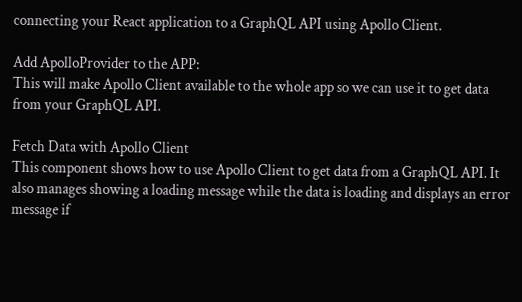connecting your React application to a GraphQL API using Apollo Client.

Add ApolloProvider to the APP:
This will make Apollo Client available to the whole app so we can use it to get data from your GraphQL API.

Fetch Data with Apollo Client
This component shows how to use Apollo Client to get data from a GraphQL API. It also manages showing a loading message while the data is loading and displays an error message if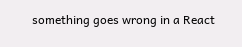something goes wrong in a React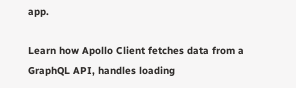app.

Learn how Apollo Client fetches data from a GraphQL API, handles loading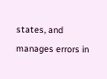states, and manages errors in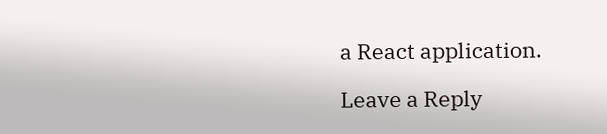a React application.

Leave a Reply